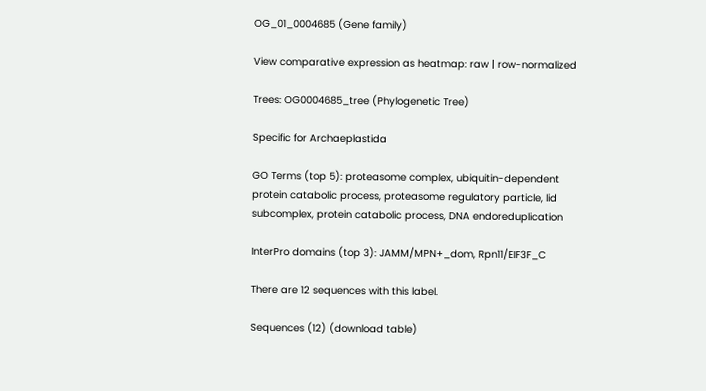OG_01_0004685 (Gene family)

View comparative expression as heatmap: raw | row-normalized

Trees: OG0004685_tree (Phylogenetic Tree)

Specific for Archaeplastida

GO Terms (top 5): proteasome complex, ubiquitin-dependent protein catabolic process, proteasome regulatory particle, lid subcomplex, protein catabolic process, DNA endoreduplication

InterPro domains (top 3): JAMM/MPN+_dom, Rpn11/EIF3F_C

There are 12 sequences with this label.

Sequences (12) (download table)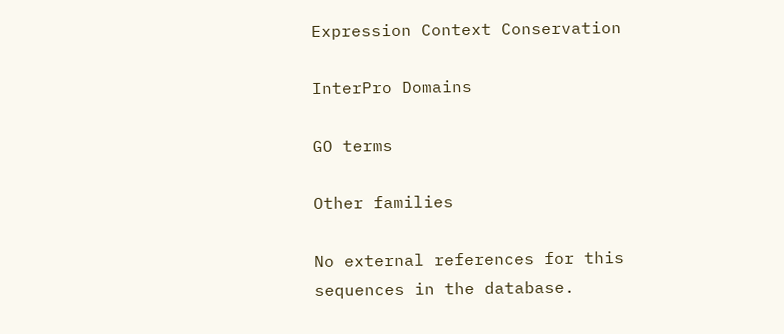Expression Context Conservation

InterPro Domains

GO terms

Other families

No external references for this sequences in the database.